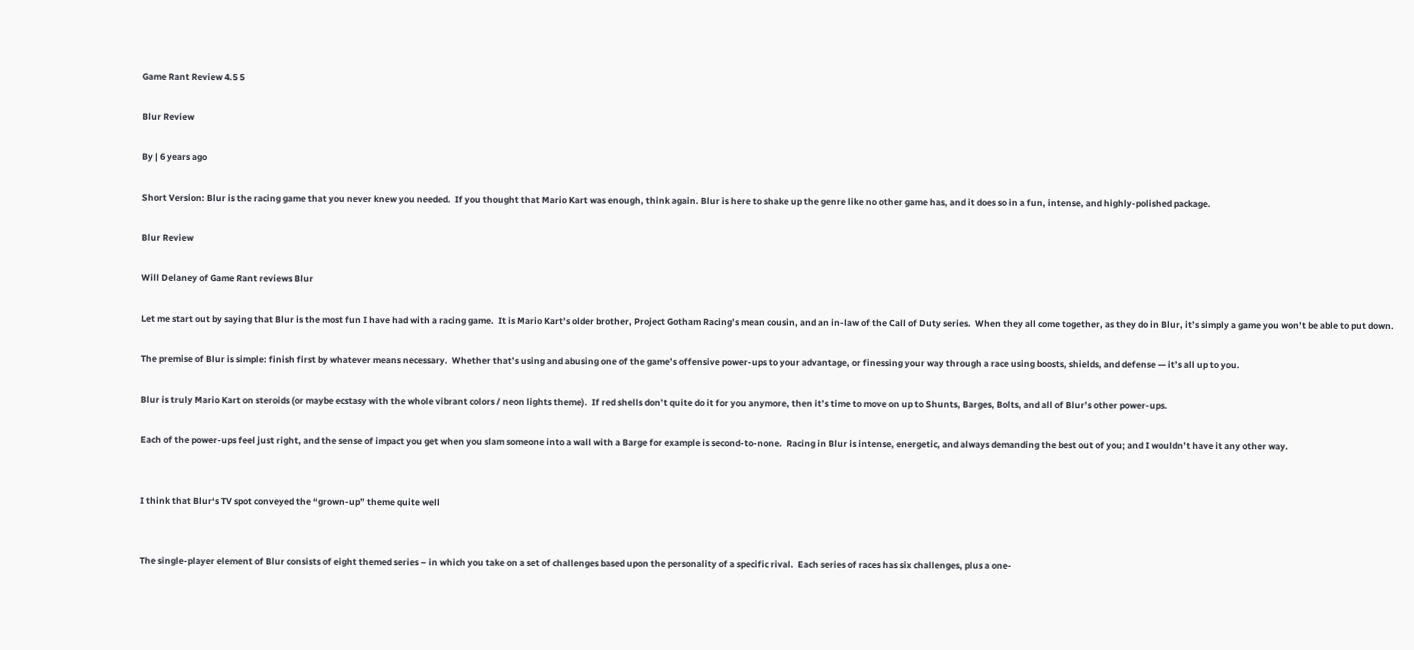Game Rant Review 4.5 5

Blur Review

By | 6 years ago

Short Version: Blur is the racing game that you never knew you needed.  If you thought that Mario Kart was enough, think again. Blur is here to shake up the genre like no other game has, and it does so in a fun, intense, and highly-polished package.

Blur Review

Will Delaney of Game Rant reviews Blur

Let me start out by saying that Blur is the most fun I have had with a racing game.  It is Mario Kart’s older brother, Project Gotham Racing’s mean cousin, and an in-law of the Call of Duty series.  When they all come together, as they do in Blur, it’s simply a game you won’t be able to put down.

The premise of Blur is simple: finish first by whatever means necessary.  Whether that’s using and abusing one of the game’s offensive power-ups to your advantage, or finessing your way through a race using boosts, shields, and defense — it’s all up to you.

Blur is truly Mario Kart on steroids (or maybe ecstasy with the whole vibrant colors / neon lights theme).  If red shells don’t quite do it for you anymore, then it’s time to move on up to Shunts, Barges, Bolts, and all of Blur’s other power-ups.

Each of the power-ups feel just right, and the sense of impact you get when you slam someone into a wall with a Barge for example is second-to-none.  Racing in Blur is intense, energetic, and always demanding the best out of you; and I wouldn’t have it any other way.


I think that Blur‘s TV spot conveyed the “grown-up” theme quite well


The single-player element of Blur consists of eight themed series – in which you take on a set of challenges based upon the personality of a specific rival.  Each series of races has six challenges, plus a one-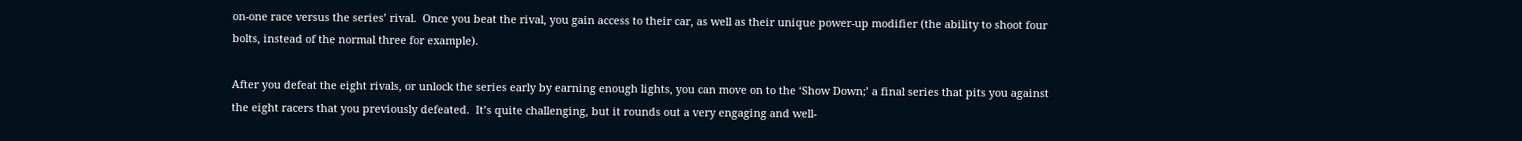on-one race versus the series’ rival.  Once you beat the rival, you gain access to their car, as well as their unique power-up modifier (the ability to shoot four bolts, instead of the normal three for example).

After you defeat the eight rivals, or unlock the series early by earning enough lights, you can move on to the ‘Show Down;’ a final series that pits you against the eight racers that you previously defeated.  It’s quite challenging, but it rounds out a very engaging and well-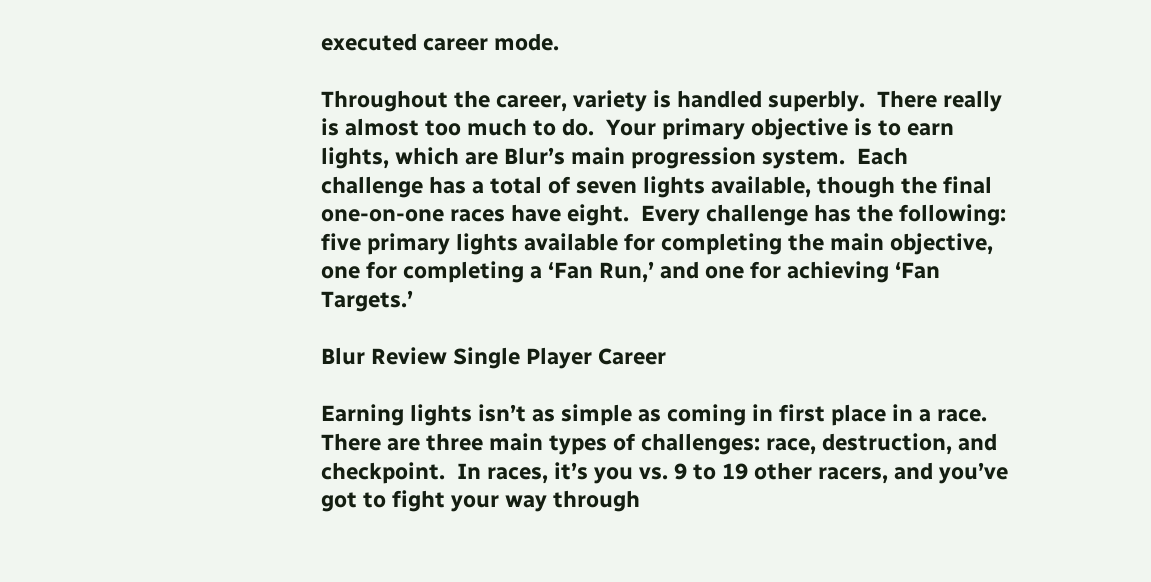executed career mode.

Throughout the career, variety is handled superbly.  There really is almost too much to do.  Your primary objective is to earn lights, which are Blur’s main progression system.  Each challenge has a total of seven lights available, though the final one-on-one races have eight.  Every challenge has the following: five primary lights available for completing the main objective, one for completing a ‘Fan Run,’ and one for achieving ‘Fan Targets.’

Blur Review Single Player Career

Earning lights isn’t as simple as coming in first place in a race.  There are three main types of challenges: race, destruction, and checkpoint.  In races, it’s you vs. 9 to 19 other racers, and you’ve got to fight your way through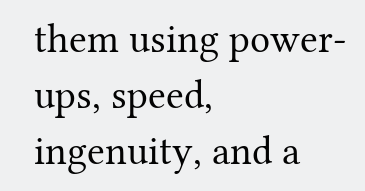them using power-ups, speed, ingenuity, and a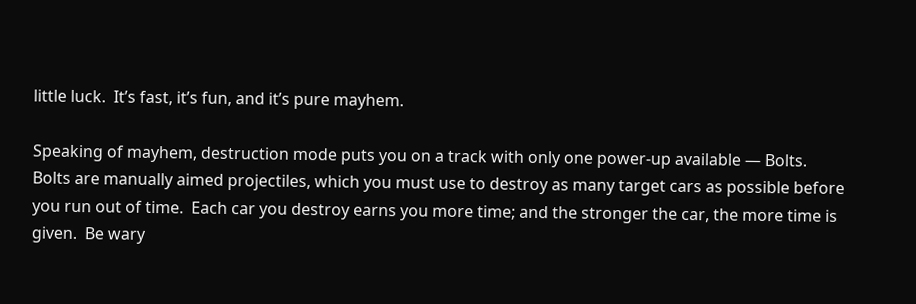little luck.  It’s fast, it’s fun, and it’s pure mayhem.

Speaking of mayhem, destruction mode puts you on a track with only one power-up available — Bolts.  Bolts are manually aimed projectiles, which you must use to destroy as many target cars as possible before you run out of time.  Each car you destroy earns you more time; and the stronger the car, the more time is given.  Be wary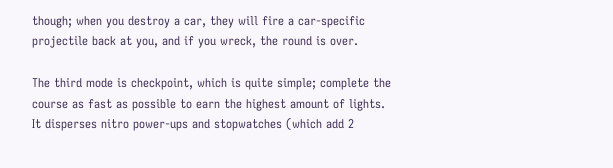though; when you destroy a car, they will fire a car-specific projectile back at you, and if you wreck, the round is over.

The third mode is checkpoint, which is quite simple; complete the course as fast as possible to earn the highest amount of lights.  It disperses nitro power-ups and stopwatches (which add 2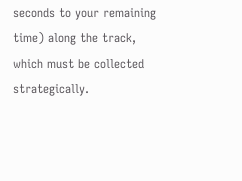seconds to your remaining time) along the track, which must be collected strategically.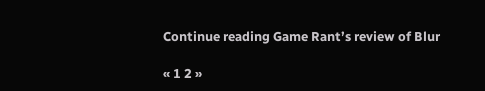Continue reading Game Rant’s review of Blur

« 1 2 »